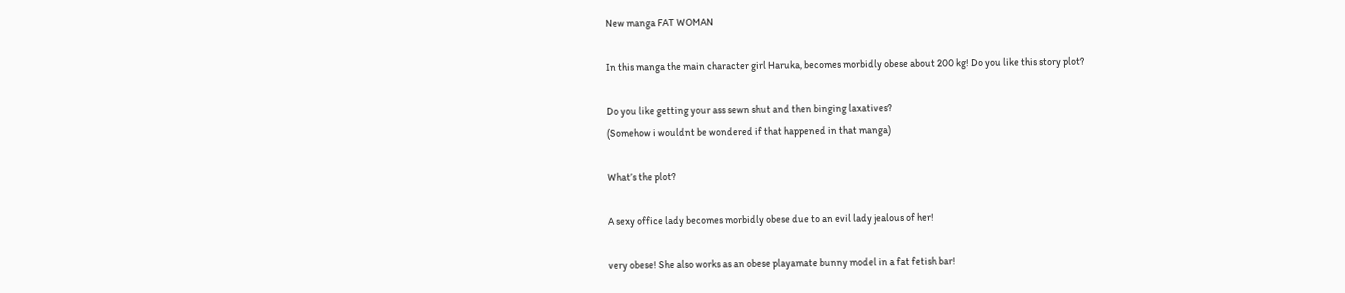New manga FAT WOMAN

In this manga the main character girl Haruka, becomes morbidly obese about 200 kg! Do you like this story plot?

Do you like getting your ass sewn shut and then binging laxatives?
(Somehow i wouldnt be wondered if that happened in that manga)

What’s the plot?

A sexy office lady becomes morbidly obese due to an evil lady jealous of her!

very obese! She also works as an obese playamate bunny model in a fat fetish bar!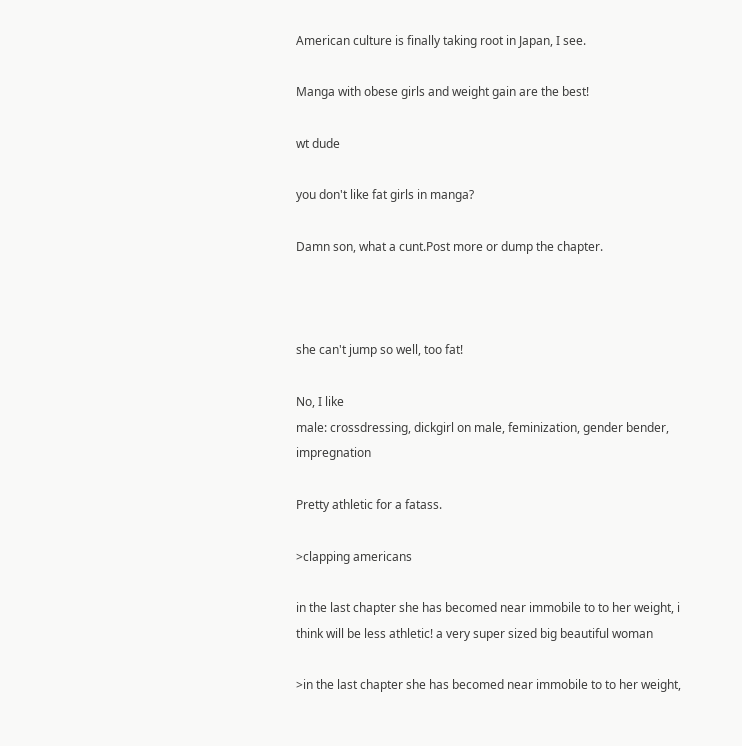American culture is finally taking root in Japan, I see.

Manga with obese girls and weight gain are the best!

wt dude

you don't like fat girls in manga?

Damn son, what a cunt.Post more or dump the chapter.



she can't jump so well, too fat!

No, I like
male: crossdressing, dickgirl on male, feminization, gender bender, impregnation

Pretty athletic for a fatass.

>clapping americans

in the last chapter she has becomed near immobile to to her weight, i think will be less athletic! a very super sized big beautiful woman

>in the last chapter she has becomed near immobile to to her weight,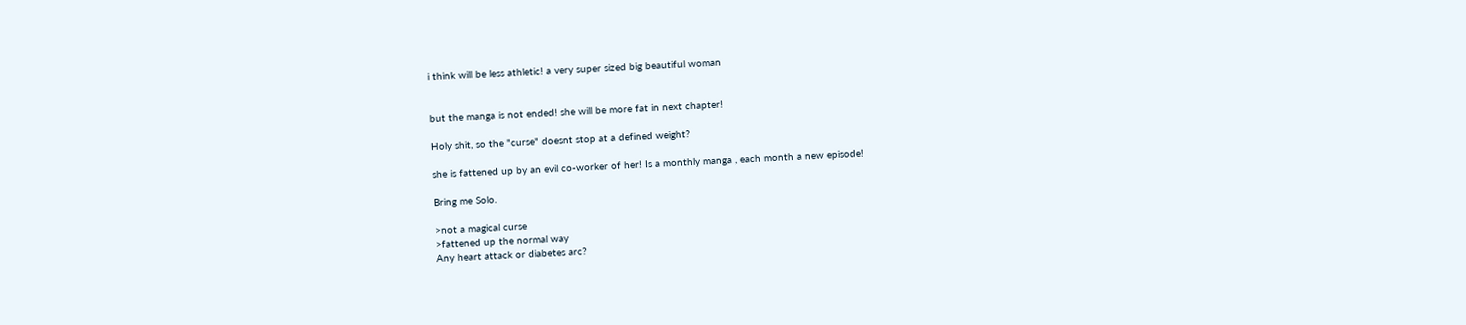i think will be less athletic! a very super sized big beautiful woman


but the manga is not ended! she will be more fat in next chapter!

Holy shit, so the "curse" doesnt stop at a defined weight?

she is fattened up by an evil co-worker of her! Is a monthly manga , each month a new episode!

Bring me Solo.

>not a magical curse
>fattened up the normal way
Any heart attack or diabetes arc?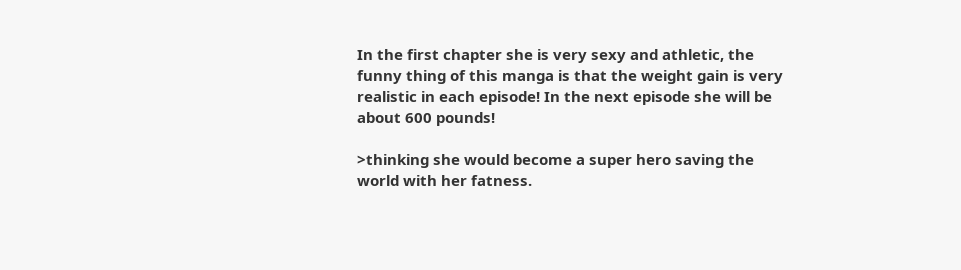In the first chapter she is very sexy and athletic, the funny thing of this manga is that the weight gain is very realistic in each episode! In the next episode she will be about 600 pounds!

>thinking she would become a super hero saving the world with her fatness.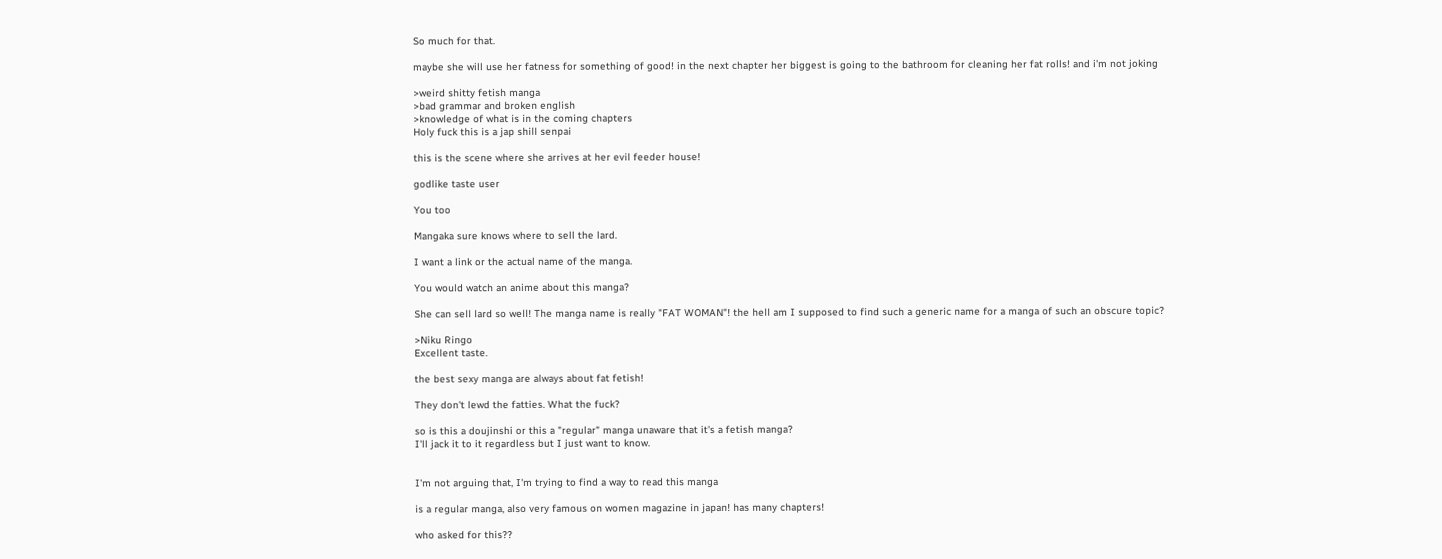So much for that.

maybe she will use her fatness for something of good! in the next chapter her biggest is going to the bathroom for cleaning her fat rolls! and i'm not joking

>weird shitty fetish manga
>bad grammar and broken english
>knowledge of what is in the coming chapters
Holy fuck this is a jap shill senpai

this is the scene where she arrives at her evil feeder house!

godlike taste user

You too

Mangaka sure knows where to sell the lard.

I want a link or the actual name of the manga.

You would watch an anime about this manga?

She can sell lard so well! The manga name is really "FAT WOMAN"! the hell am I supposed to find such a generic name for a manga of such an obscure topic?

>Niku Ringo
Excellent taste.

the best sexy manga are always about fat fetish!

They don't lewd the fatties. What the fuck?

so is this a doujinshi or this a "regular" manga unaware that it's a fetish manga?
I'll jack it to it regardless but I just want to know.


I'm not arguing that, I'm trying to find a way to read this manga

is a regular manga, also very famous on women magazine in japan! has many chapters!

who asked for this??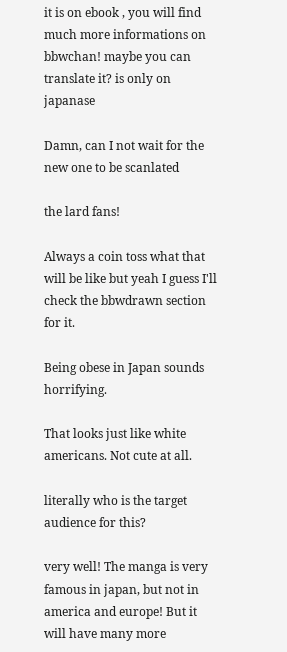it is on ebook , you will find much more informations on bbwchan! maybe you can translate it? is only on japanase

Damn, can I not wait for the new one to be scanlated

the lard fans!

Always a coin toss what that will be like but yeah I guess I'll check the bbwdrawn section for it.

Being obese in Japan sounds horrifying.

That looks just like white americans. Not cute at all.

literally who is the target audience for this?

very well! The manga is very famous in japan, but not in america and europe! But it will have many more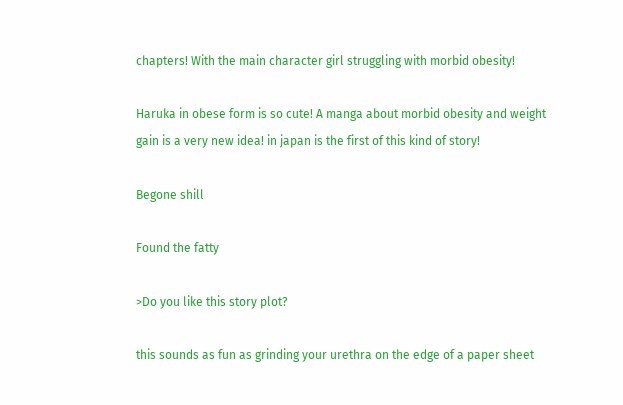chapters! With the main character girl struggling with morbid obesity!

Haruka in obese form is so cute! A manga about morbid obesity and weight gain is a very new idea! in japan is the first of this kind of story!

Begone shill

Found the fatty

>Do you like this story plot?

this sounds as fun as grinding your urethra on the edge of a paper sheet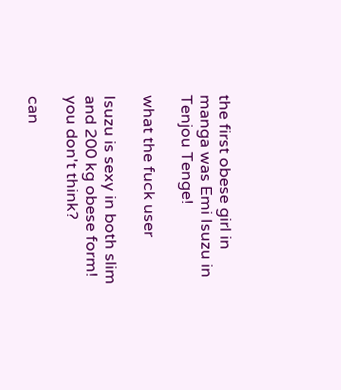the first obese girl in manga was Emi Isuzu in Tenjou Tenge!

what the fuck user

Isuzu is sexy in both slim and 200 kg obese form! you don't think?

can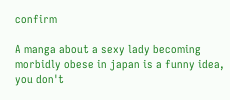confirm

A manga about a sexy lady becoming morbidly obese in japan is a funny idea, you don't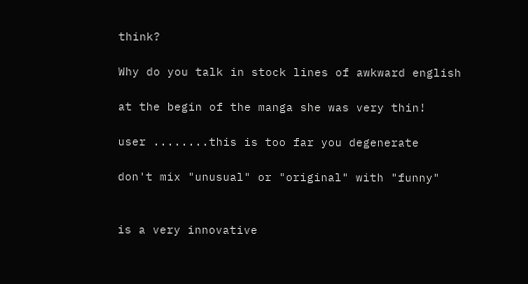think?

Why do you talk in stock lines of awkward english

at the begin of the manga she was very thin!

user ........this is too far you degenerate

don't mix "unusual" or "original" with "funny"


is a very innovative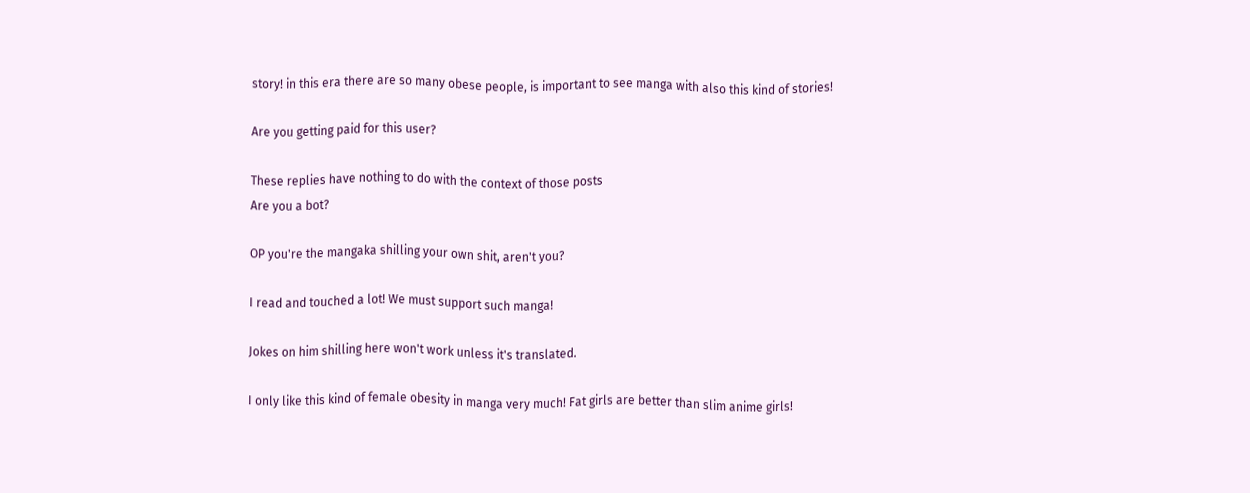story! in this era there are so many obese people, is important to see manga with also this kind of stories!

Are you getting paid for this user?

These replies have nothing to do with the context of those posts
Are you a bot?

OP you're the mangaka shilling your own shit, aren't you?

I read and touched a lot! We must support such manga!

Jokes on him shilling here won't work unless it's translated.

I only like this kind of female obesity in manga very much! Fat girls are better than slim anime girls!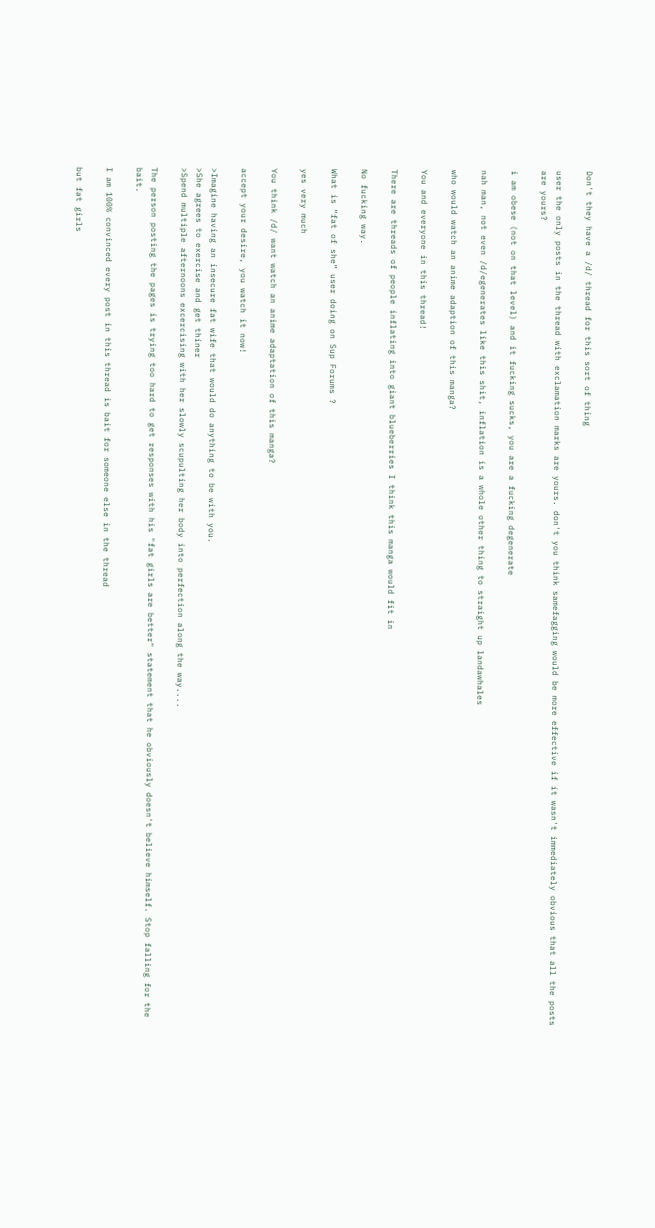Don't they have a /d/ thread for this sort of thing

user the only posts in the thread with exclamation marks are yours. don't you think samefagging would be more effective if it wasn't immediately obvious that all the posts are yours?

i am obese (not on that level) and it fucking sucks, you are a fucking degenerate

nah man, not even /d/egenerates like this shit, inflation is a whole other thing to straight up landawhales

who would watch an anime adaption of this manga?

You and everyone in this thread!

There are threads of people inflating into giant blueberries I think this manga would fit in

No fucking way.

What is “fat of she” user doing on Sup Forums ?

yes very much

You think /d/ want watch an anime adaptation of this manga?

accept your desire, you watch it now!

>Imagine having an insecure fat wife that would do anything to be with you.
>She agrees to exercise and get thiner
>Spend multiple afternoons excercising with her slowly scupulting her body into perfection along the way....

The person posting the pages is trying too hard to get responses with his "fat girls are better" statement that he obviously doesn't believe himself. Stop falling for the bait.

I am 100% convinced every post in this thread is bait for someone else in the thread

but fat girls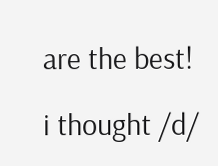are the best!

i thought /d/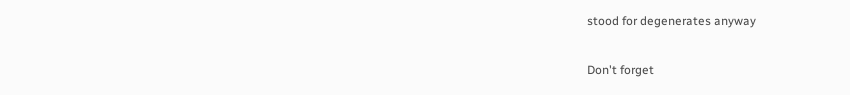stood for degenerates anyway

Don't forget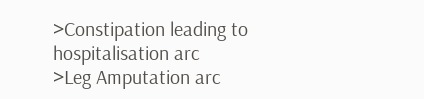>Constipation leading to hospitalisation arc
>Leg Amputation arc